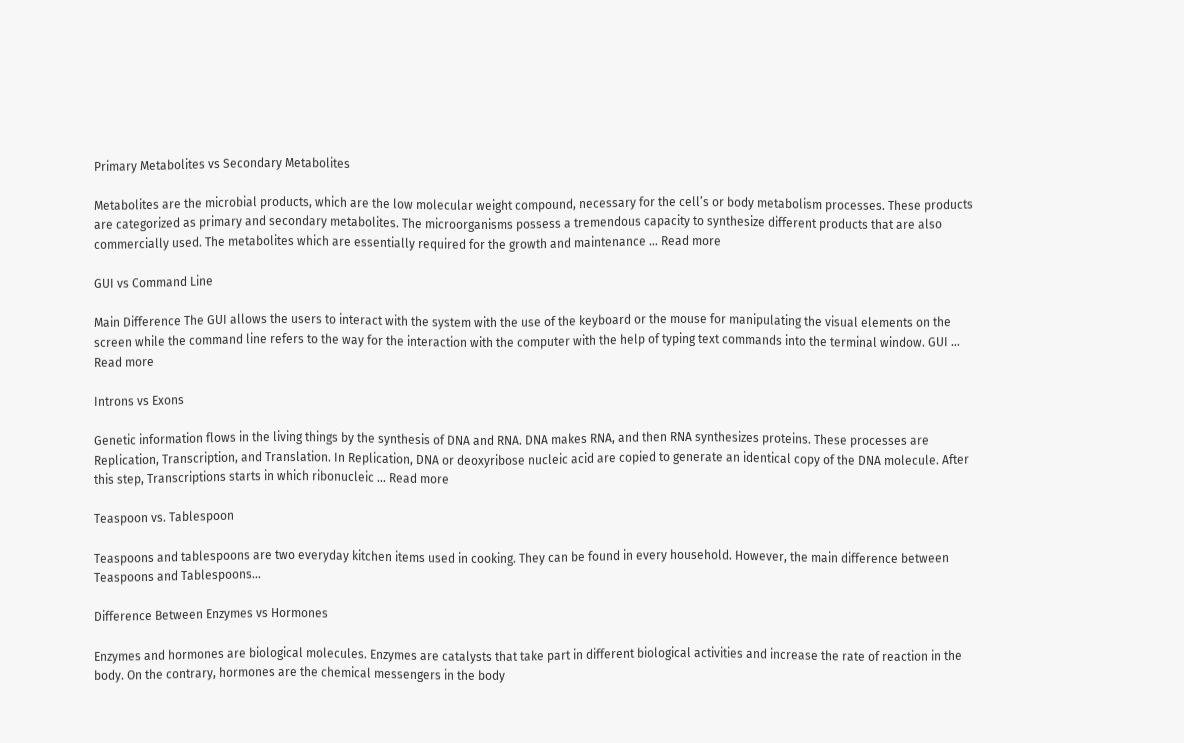Primary Metabolites vs Secondary Metabolites

Metabolites are the microbial products, which are the low molecular weight compound, necessary for the cell’s or body metabolism processes. These products are categorized as primary and secondary metabolites. The microorganisms possess a tremendous capacity to synthesize different products that are also commercially used. The metabolites which are essentially required for the growth and maintenance … Read more

GUI vs Command Line

Main Difference The GUI allows the users to interact with the system with the use of the keyboard or the mouse for manipulating the visual elements on the screen while the command line refers to the way for the interaction with the computer with the help of typing text commands into the terminal window. GUI … Read more

Introns vs Exons

Genetic information flows in the living things by the synthesis of DNA and RNA. DNA makes RNA, and then RNA synthesizes proteins. These processes are Replication, Transcription, and Translation. In Replication, DNA or deoxyribose nucleic acid are copied to generate an identical copy of the DNA molecule. After this step, Transcriptions starts in which ribonucleic … Read more

Teaspoon vs. Tablespoon

Teaspoons and tablespoons are two everyday kitchen items used in cooking. They can be found in every household. However, the main difference between Teaspoons and Tablespoons…

Difference Between Enzymes vs Hormones

Enzymes and hormones are biological molecules. Enzymes are catalysts that take part in different biological activities and increase the rate of reaction in the body. On the contrary, hormones are the chemical messengers in the body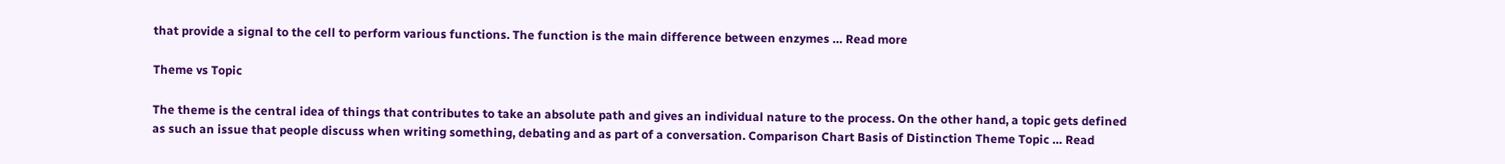that provide a signal to the cell to perform various functions. The function is the main difference between enzymes … Read more

Theme vs Topic

The theme is the central idea of things that contributes to take an absolute path and gives an individual nature to the process. On the other hand, a topic gets defined as such an issue that people discuss when writing something, debating and as part of a conversation. Comparison Chart Basis of Distinction Theme Topic … Read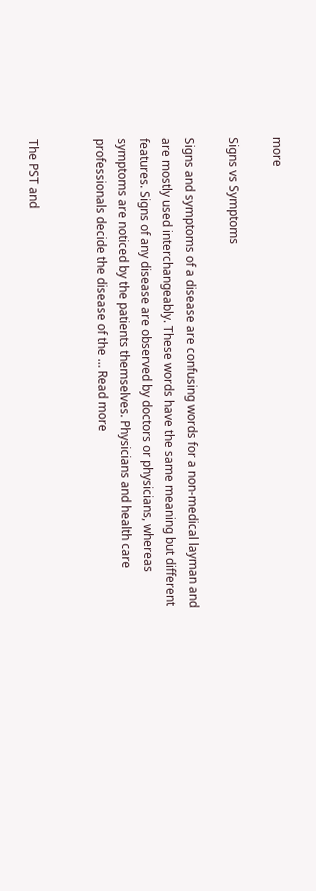more

Signs vs Symptoms

Signs and symptoms of a disease are confusing words for a non-medical layman and are mostly used interchangeably. These words have the same meaning but different features. Signs of any disease are observed by doctors or physicians, whereas symptoms are noticed by the patients themselves. Physicians and health care professionals decide the disease of the … Read more


The PST and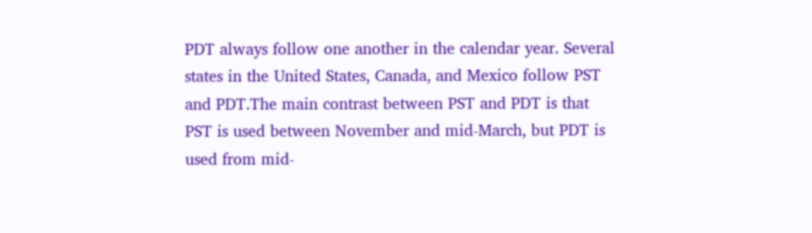PDT always follow one another in the calendar year. Several states in the United States, Canada, and Mexico follow PST and PDT.The main contrast between PST and PDT is that PST is used between November and mid-March, but PDT is used from mid-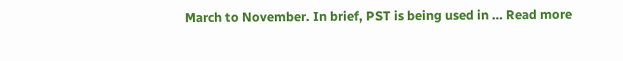March to November. In brief, PST is being used in … Read more